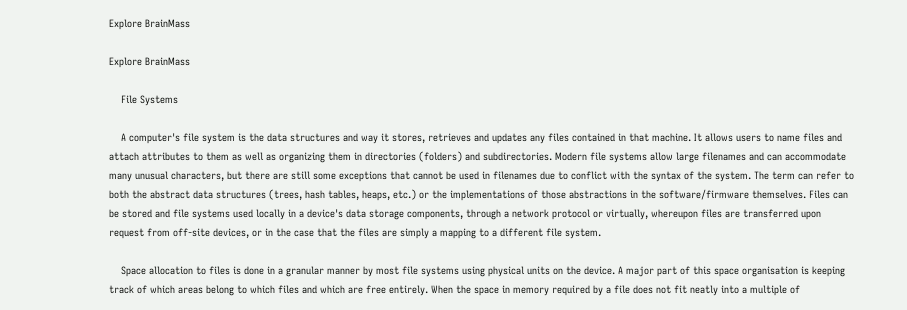Explore BrainMass

Explore BrainMass

    File Systems

    A computer's file system is the data structures and way it stores, retrieves and updates any files contained in that machine. It allows users to name files and attach attributes to them as well as organizing them in directories (folders) and subdirectories. Modern file systems allow large filenames and can accommodate many unusual characters, but there are still some exceptions that cannot be used in filenames due to conflict with the syntax of the system. The term can refer to both the abstract data structures (trees, hash tables, heaps, etc.) or the implementations of those abstractions in the software/firmware themselves. Files can be stored and file systems used locally in a device's data storage components, through a network protocol or virtually, whereupon files are transferred upon request from off-site devices, or in the case that the files are simply a mapping to a different file system.

    Space allocation to files is done in a granular manner by most file systems using physical units on the device. A major part of this space organisation is keeping track of which areas belong to which files and which are free entirely. When the space in memory required by a file does not fit neatly into a multiple of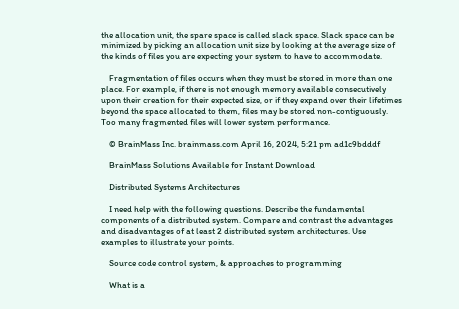the allocation unit, the spare space is called slack space. Slack space can be minimized by picking an allocation unit size by looking at the average size of the kinds of files you are expecting your system to have to accommodate.

    Fragmentation of files occurs when they must be stored in more than one place. For example, if there is not enough memory available consecutively upon their creation for their expected size, or if they expand over their lifetimes beyond the space allocated to them, files may be stored non-contiguously. Too many fragmented files will lower system performance.

    © BrainMass Inc. brainmass.com April 16, 2024, 5:21 pm ad1c9bdddf

    BrainMass Solutions Available for Instant Download

    Distributed Systems Architectures

    I need help with the following questions. Describe the fundamental components of a distributed system. Compare and contrast the advantages and disadvantages of at least 2 distributed system architectures. Use examples to illustrate your points.

    Source code control system, & approaches to programming

    What is a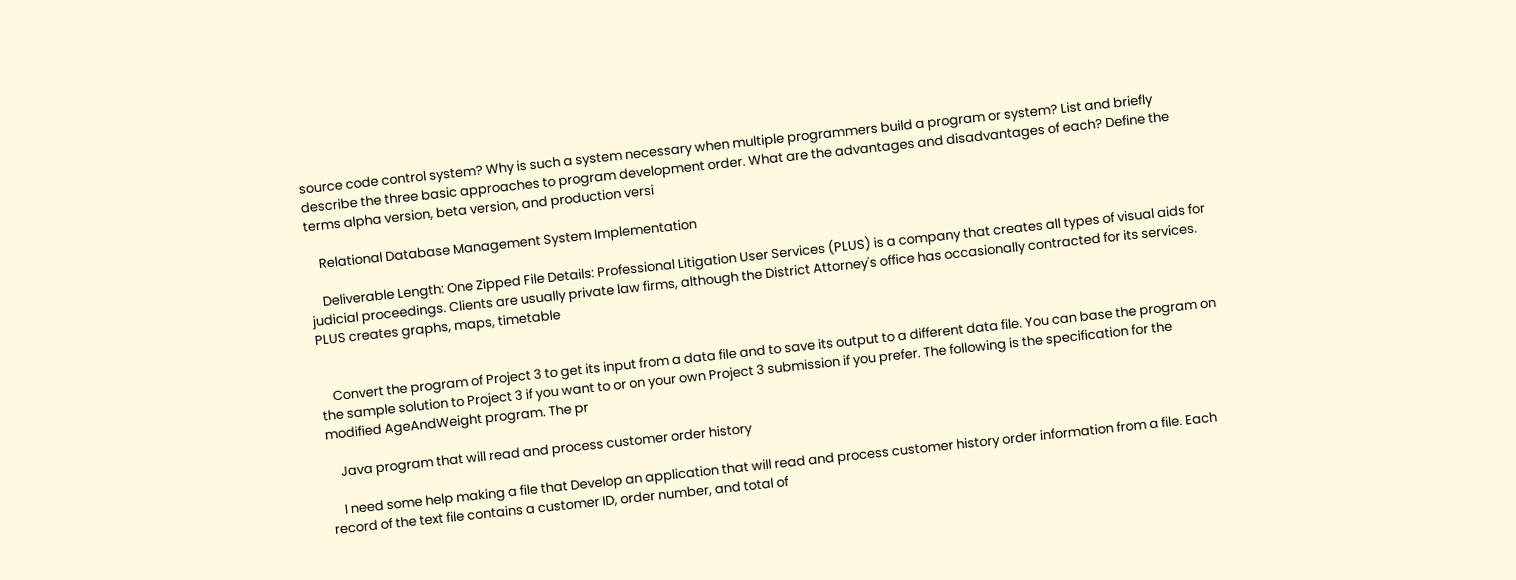source code control system? Why is such a system necessary when multiple programmers build a program or system? List and briefly describe the three basic approaches to program development order. What are the advantages and disadvantages of each? Define the terms alpha version, beta version, and production versi

    Relational Database Management System Implementation

    Deliverable Length: One Zipped File Details: Professional Litigation User Services (PLUS) is a company that creates all types of visual aids for judicial proceedings. Clients are usually private law firms, although the District Attorney's office has occasionally contracted for its services. PLUS creates graphs, maps, timetable


    Convert the program of Project 3 to get its input from a data file and to save its output to a different data file. You can base the program on the sample solution to Project 3 if you want to or on your own Project 3 submission if you prefer. The following is the specification for the modified AgeAndWeight program. The pr

    Java program that will read and process customer order history

    I need some help making a file that Develop an application that will read and process customer history order information from a file. Each record of the text file contains a customer ID, order number, and total of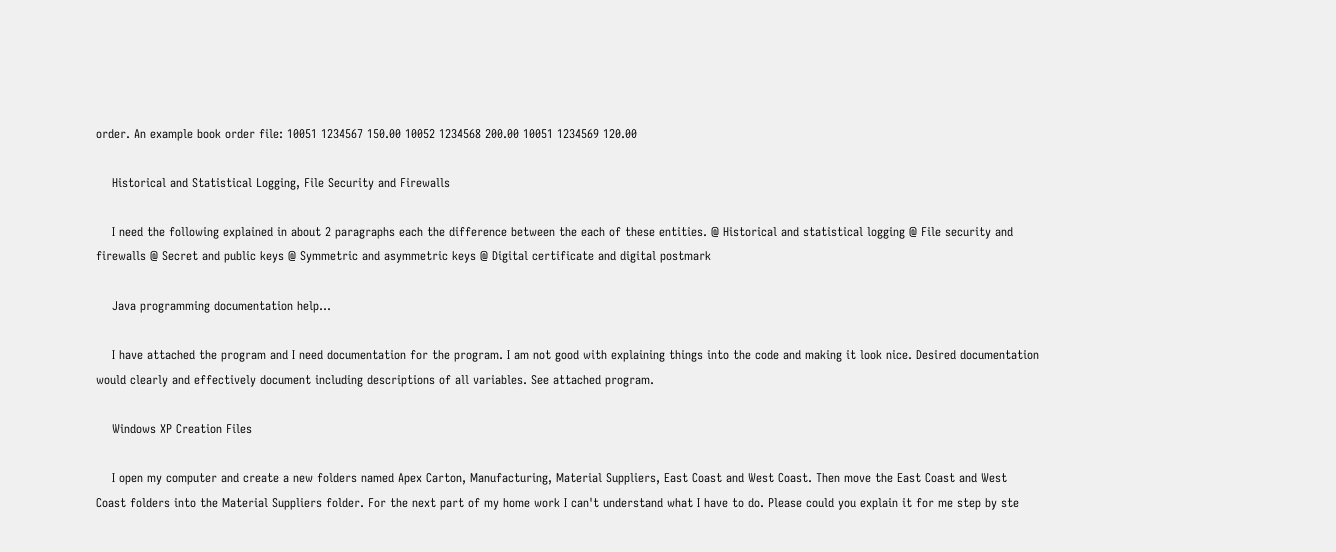order. An example book order file: 10051 1234567 150.00 10052 1234568 200.00 10051 1234569 120.00

    Historical and Statistical Logging, File Security and Firewalls

    I need the following explained in about 2 paragraphs each the difference between the each of these entities. @ Historical and statistical logging @ File security and firewalls @ Secret and public keys @ Symmetric and asymmetric keys @ Digital certificate and digital postmark

    Java programming documentation help...

    I have attached the program and I need documentation for the program. I am not good with explaining things into the code and making it look nice. Desired documentation would clearly and effectively document including descriptions of all variables. See attached program.

    Windows XP Creation Files

    I open my computer and create a new folders named Apex Carton, Manufacturing, Material Suppliers, East Coast and West Coast. Then move the East Coast and West Coast folders into the Material Suppliers folder. For the next part of my home work I can't understand what I have to do. Please could you explain it for me step by ste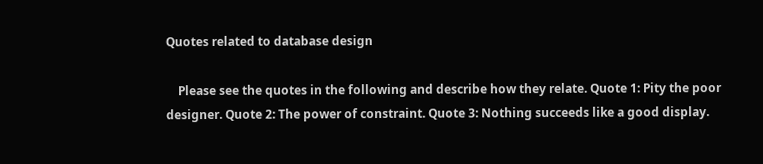Quotes related to database design

    Please see the quotes in the following and describe how they relate. Quote 1: Pity the poor designer. Quote 2: The power of constraint. Quote 3: Nothing succeeds like a good display.